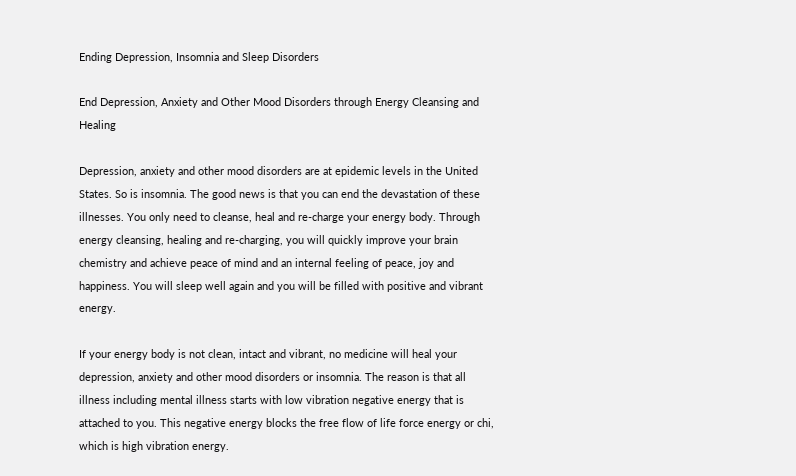Ending Depression, Insomnia and Sleep Disorders

End Depression, Anxiety and Other Mood Disorders through Energy Cleansing and Healing

Depression, anxiety and other mood disorders are at epidemic levels in the United States. So is insomnia. The good news is that you can end the devastation of these illnesses. You only need to cleanse, heal and re-charge your energy body. Through energy cleansing, healing and re-charging, you will quickly improve your brain chemistry and achieve peace of mind and an internal feeling of peace, joy and happiness. You will sleep well again and you will be filled with positive and vibrant energy.

If your energy body is not clean, intact and vibrant, no medicine will heal your depression, anxiety and other mood disorders or insomnia. The reason is that all illness including mental illness starts with low vibration negative energy that is attached to you. This negative energy blocks the free flow of life force energy or chi, which is high vibration energy.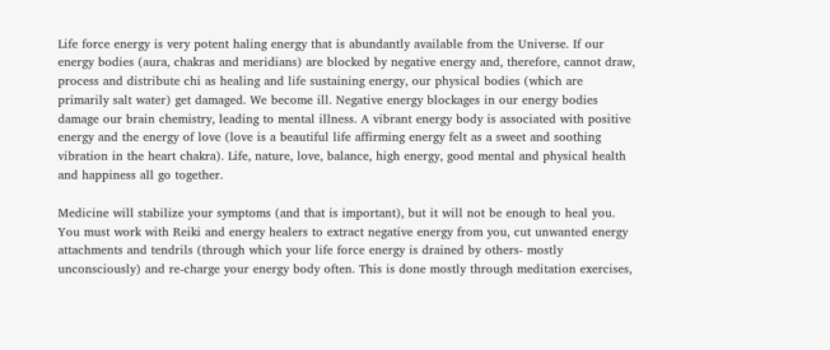Life force energy is very potent haling energy that is abundantly available from the Universe. If our energy bodies (aura, chakras and meridians) are blocked by negative energy and, therefore, cannot draw, process and distribute chi as healing and life sustaining energy, our physical bodies (which are primarily salt water) get damaged. We become ill. Negative energy blockages in our energy bodies damage our brain chemistry, leading to mental illness. A vibrant energy body is associated with positive energy and the energy of love (love is a beautiful life affirming energy felt as a sweet and soothing vibration in the heart chakra). Life, nature, love, balance, high energy, good mental and physical health and happiness all go together.

Medicine will stabilize your symptoms (and that is important), but it will not be enough to heal you. You must work with Reiki and energy healers to extract negative energy from you, cut unwanted energy attachments and tendrils (through which your life force energy is drained by others- mostly unconsciously) and re-charge your energy body often. This is done mostly through meditation exercises,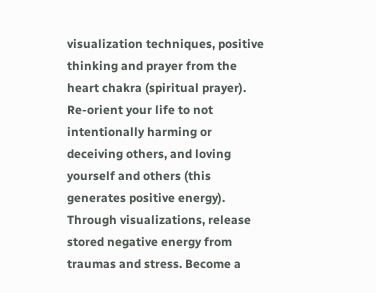visualization techniques, positive thinking and prayer from the heart chakra (spiritual prayer). Re-orient your life to not intentionally harming or deceiving others, and loving yourself and others (this generates positive energy). Through visualizations, release stored negative energy from traumas and stress. Become a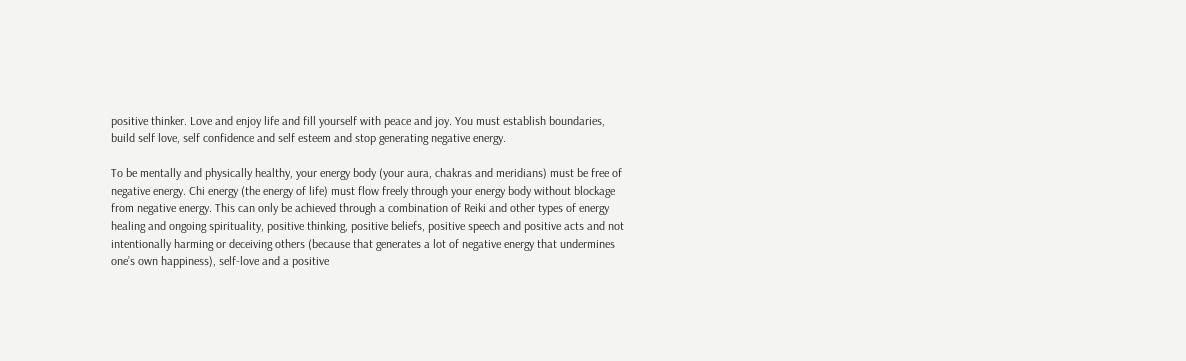positive thinker. Love and enjoy life and fill yourself with peace and joy. You must establish boundaries, build self love, self confidence and self esteem and stop generating negative energy.

To be mentally and physically healthy, your energy body (your aura, chakras and meridians) must be free of negative energy. Chi energy (the energy of life) must flow freely through your energy body without blockage from negative energy. This can only be achieved through a combination of Reiki and other types of energy healing and ongoing spirituality, positive thinking, positive beliefs, positive speech and positive acts and not intentionally harming or deceiving others (because that generates a lot of negative energy that undermines one’s own happiness), self-love and a positive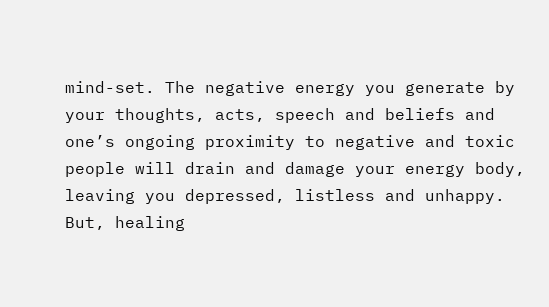mind-set. The negative energy you generate by your thoughts, acts, speech and beliefs and one’s ongoing proximity to negative and toxic people will drain and damage your energy body, leaving you depressed, listless and unhappy. But, healing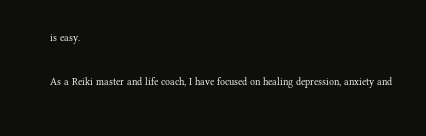is easy.

As a Reiki master and life coach, I have focused on healing depression, anxiety and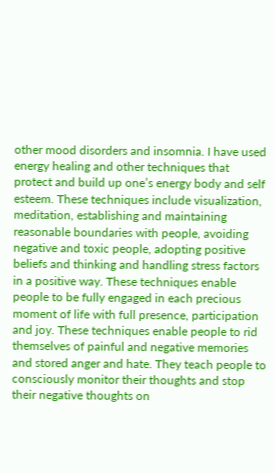other mood disorders and insomnia. I have used energy healing and other techniques that protect and build up one’s energy body and self esteem. These techniques include visualization, meditation, establishing and maintaining reasonable boundaries with people, avoiding negative and toxic people, adopting positive beliefs and thinking and handling stress factors in a positive way. These techniques enable people to be fully engaged in each precious moment of life with full presence, participation and joy. These techniques enable people to rid themselves of painful and negative memories and stored anger and hate. They teach people to consciously monitor their thoughts and stop their negative thoughts on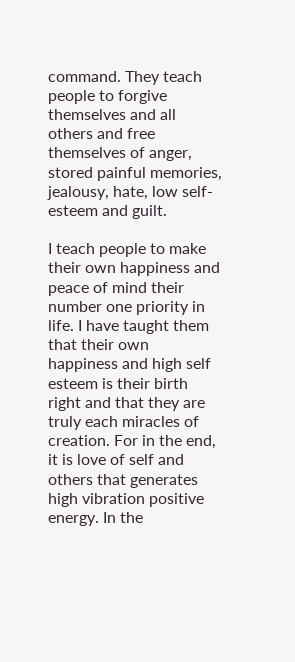command. They teach people to forgive themselves and all others and free themselves of anger, stored painful memories, jealousy, hate, low self-esteem and guilt.

I teach people to make their own happiness and peace of mind their number one priority in life. I have taught them that their own happiness and high self esteem is their birth right and that they are truly each miracles of creation. For in the end, it is love of self and others that generates high vibration positive energy. In the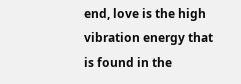end, love is the high vibration energy that is found in the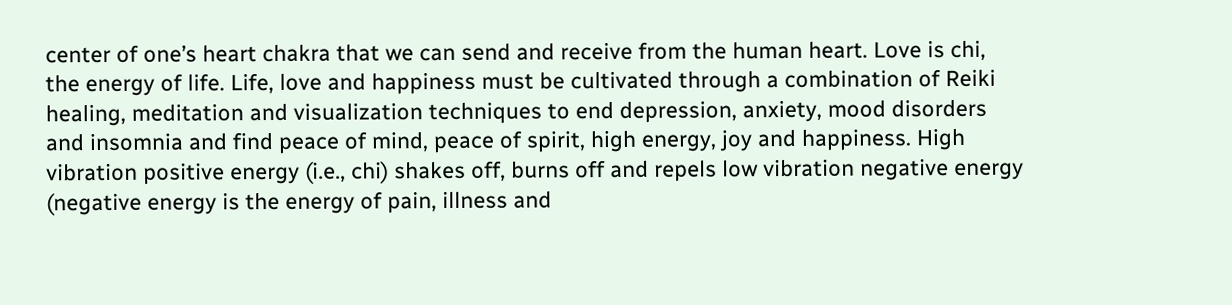center of one’s heart chakra that we can send and receive from the human heart. Love is chi, the energy of life. Life, love and happiness must be cultivated through a combination of Reiki healing, meditation and visualization techniques to end depression, anxiety, mood disorders and insomnia and find peace of mind, peace of spirit, high energy, joy and happiness. High vibration positive energy (i.e., chi) shakes off, burns off and repels low vibration negative energy (negative energy is the energy of pain, illness and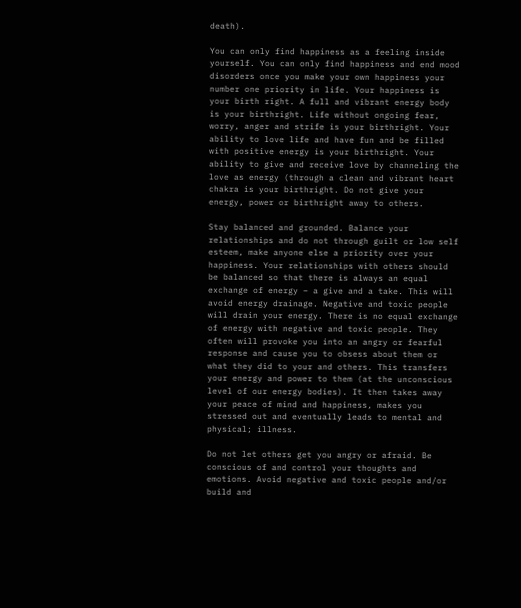death).

You can only find happiness as a feeling inside yourself. You can only find happiness and end mood disorders once you make your own happiness your number one priority in life. Your happiness is your birth right. A full and vibrant energy body is your birthright. Life without ongoing fear, worry, anger and strife is your birthright. Your ability to love life and have fun and be filled with positive energy is your birthright. Your ability to give and receive love by channeling the love as energy (through a clean and vibrant heart chakra is your birthright. Do not give your energy, power or birthright away to others.

Stay balanced and grounded. Balance your relationships and do not through guilt or low self esteem, make anyone else a priority over your happiness. Your relationships with others should be balanced so that there is always an equal exchange of energy – a give and a take. This will avoid energy drainage. Negative and toxic people will drain your energy. There is no equal exchange of energy with negative and toxic people. They often will provoke you into an angry or fearful response and cause you to obsess about them or what they did to your and others. This transfers your energy and power to them (at the unconscious level of our energy bodies). It then takes away your peace of mind and happiness, makes you stressed out and eventually leads to mental and physical; illness.

Do not let others get you angry or afraid. Be conscious of and control your thoughts and emotions. Avoid negative and toxic people and/or build and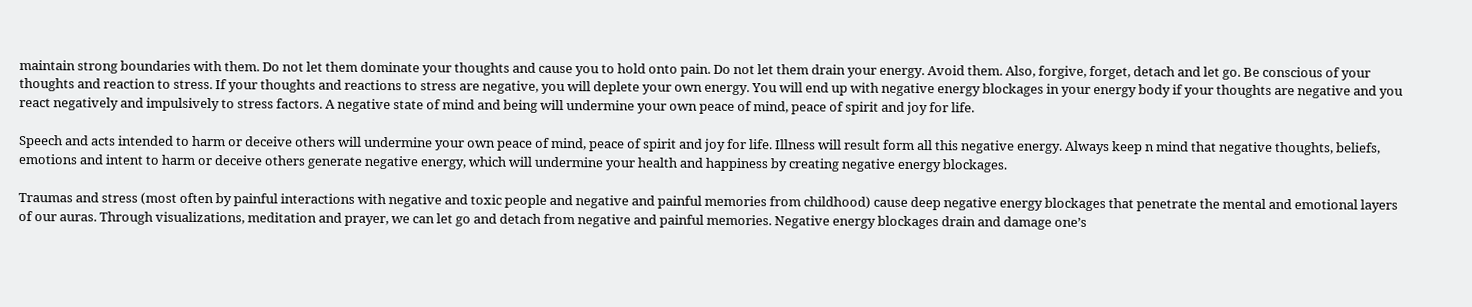maintain strong boundaries with them. Do not let them dominate your thoughts and cause you to hold onto pain. Do not let them drain your energy. Avoid them. Also, forgive, forget, detach and let go. Be conscious of your thoughts and reaction to stress. If your thoughts and reactions to stress are negative, you will deplete your own energy. You will end up with negative energy blockages in your energy body if your thoughts are negative and you react negatively and impulsively to stress factors. A negative state of mind and being will undermine your own peace of mind, peace of spirit and joy for life.

Speech and acts intended to harm or deceive others will undermine your own peace of mind, peace of spirit and joy for life. Illness will result form all this negative energy. Always keep n mind that negative thoughts, beliefs, emotions and intent to harm or deceive others generate negative energy, which will undermine your health and happiness by creating negative energy blockages.

Traumas and stress (most often by painful interactions with negative and toxic people and negative and painful memories from childhood) cause deep negative energy blockages that penetrate the mental and emotional layers of our auras. Through visualizations, meditation and prayer, we can let go and detach from negative and painful memories. Negative energy blockages drain and damage one’s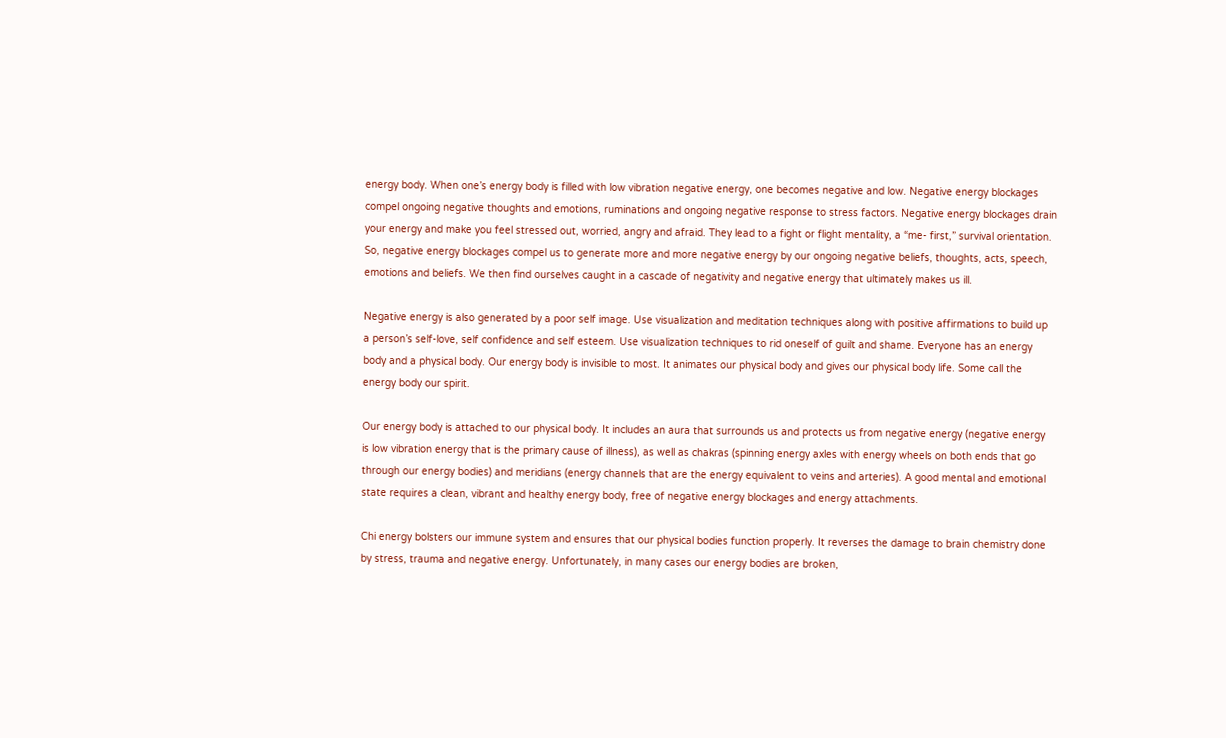energy body. When one’s energy body is filled with low vibration negative energy, one becomes negative and low. Negative energy blockages compel ongoing negative thoughts and emotions, ruminations and ongoing negative response to stress factors. Negative energy blockages drain your energy and make you feel stressed out, worried, angry and afraid. They lead to a fight or flight mentality, a “me- first,” survival orientation. So, negative energy blockages compel us to generate more and more negative energy by our ongoing negative beliefs, thoughts, acts, speech, emotions and beliefs. We then find ourselves caught in a cascade of negativity and negative energy that ultimately makes us ill.

Negative energy is also generated by a poor self image. Use visualization and meditation techniques along with positive affirmations to build up a person’s self-love, self confidence and self esteem. Use visualization techniques to rid oneself of guilt and shame. Everyone has an energy body and a physical body. Our energy body is invisible to most. It animates our physical body and gives our physical body life. Some call the energy body our spirit.

Our energy body is attached to our physical body. It includes an aura that surrounds us and protects us from negative energy (negative energy is low vibration energy that is the primary cause of illness), as well as chakras (spinning energy axles with energy wheels on both ends that go through our energy bodies) and meridians (energy channels that are the energy equivalent to veins and arteries). A good mental and emotional state requires a clean, vibrant and healthy energy body, free of negative energy blockages and energy attachments.

Chi energy bolsters our immune system and ensures that our physical bodies function properly. It reverses the damage to brain chemistry done by stress, trauma and negative energy. Unfortunately, in many cases our energy bodies are broken,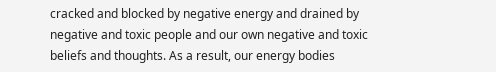cracked and blocked by negative energy and drained by negative and toxic people and our own negative and toxic beliefs and thoughts. As a result, our energy bodies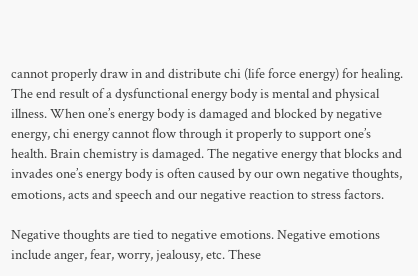cannot properly draw in and distribute chi (life force energy) for healing. The end result of a dysfunctional energy body is mental and physical illness. When one’s energy body is damaged and blocked by negative energy, chi energy cannot flow through it properly to support one’s health. Brain chemistry is damaged. The negative energy that blocks and invades one’s energy body is often caused by our own negative thoughts, emotions, acts and speech and our negative reaction to stress factors.

Negative thoughts are tied to negative emotions. Negative emotions include anger, fear, worry, jealousy, etc. These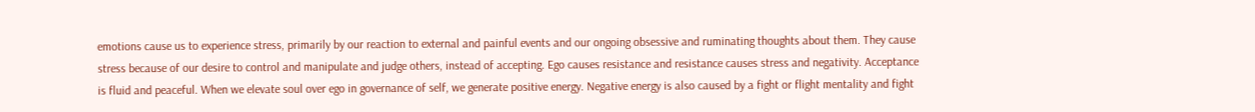emotions cause us to experience stress, primarily by our reaction to external and painful events and our ongoing obsessive and ruminating thoughts about them. They cause stress because of our desire to control and manipulate and judge others, instead of accepting. Ego causes resistance and resistance causes stress and negativity. Acceptance is fluid and peaceful. When we elevate soul over ego in governance of self, we generate positive energy. Negative energy is also caused by a fight or flight mentality and fight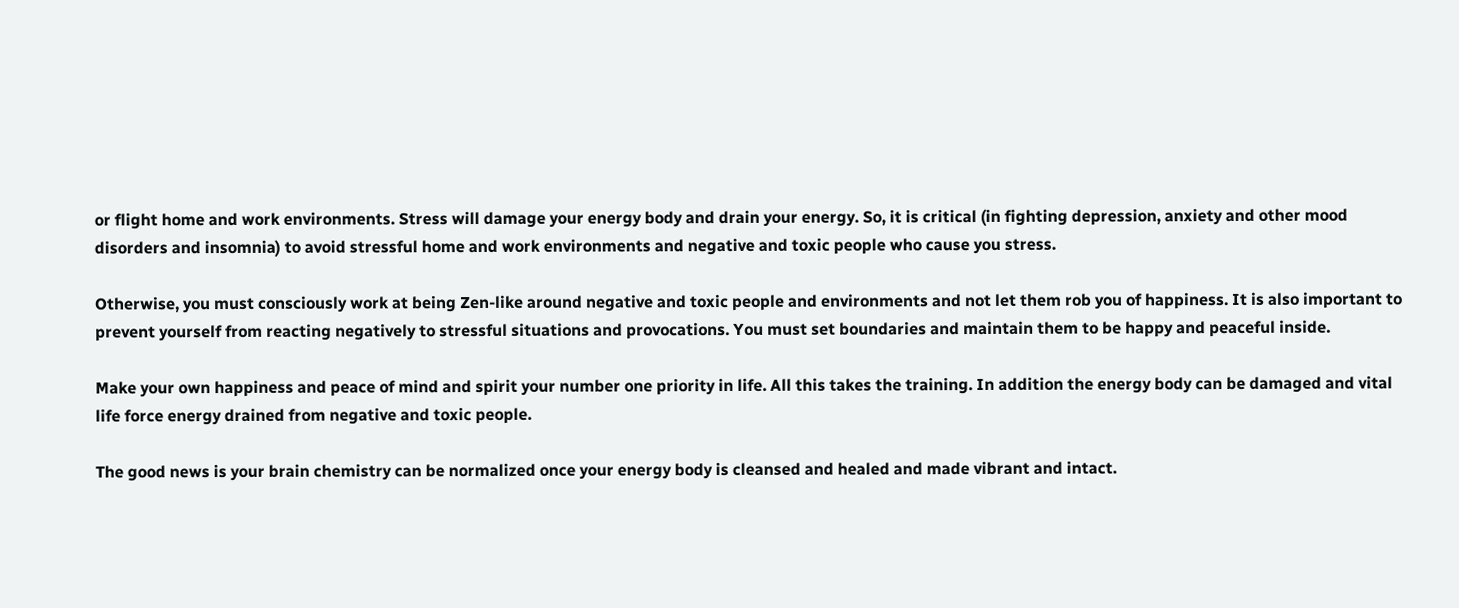or flight home and work environments. Stress will damage your energy body and drain your energy. So, it is critical (in fighting depression, anxiety and other mood disorders and insomnia) to avoid stressful home and work environments and negative and toxic people who cause you stress.

Otherwise, you must consciously work at being Zen-like around negative and toxic people and environments and not let them rob you of happiness. It is also important to prevent yourself from reacting negatively to stressful situations and provocations. You must set boundaries and maintain them to be happy and peaceful inside.

Make your own happiness and peace of mind and spirit your number one priority in life. All this takes the training. In addition the energy body can be damaged and vital life force energy drained from negative and toxic people.

The good news is your brain chemistry can be normalized once your energy body is cleansed and healed and made vibrant and intact.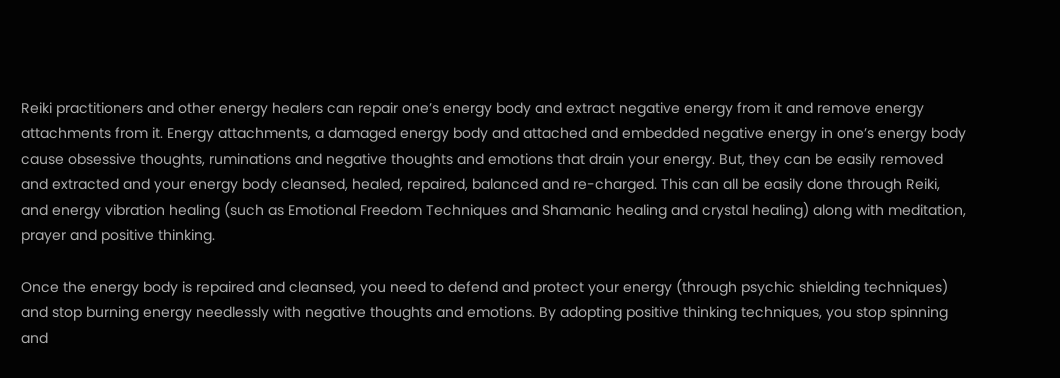Reiki practitioners and other energy healers can repair one’s energy body and extract negative energy from it and remove energy attachments from it. Energy attachments, a damaged energy body and attached and embedded negative energy in one’s energy body cause obsessive thoughts, ruminations and negative thoughts and emotions that drain your energy. But, they can be easily removed and extracted and your energy body cleansed, healed, repaired, balanced and re-charged. This can all be easily done through Reiki, and energy vibration healing (such as Emotional Freedom Techniques and Shamanic healing and crystal healing) along with meditation, prayer and positive thinking.

Once the energy body is repaired and cleansed, you need to defend and protect your energy (through psychic shielding techniques) and stop burning energy needlessly with negative thoughts and emotions. By adopting positive thinking techniques, you stop spinning and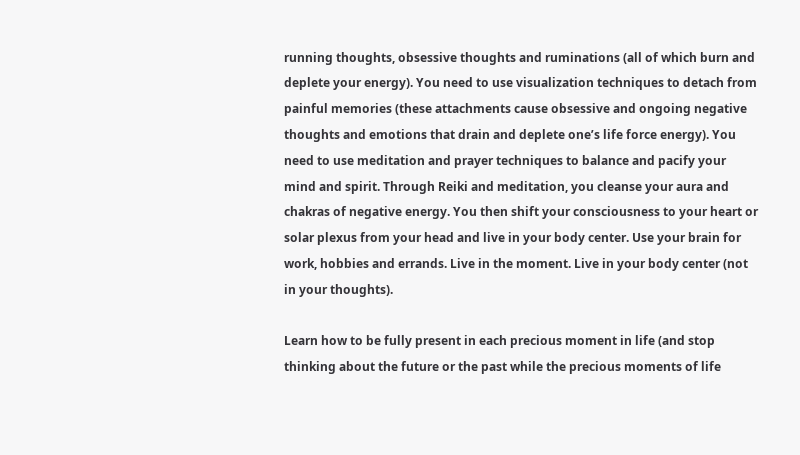running thoughts, obsessive thoughts and ruminations (all of which burn and deplete your energy). You need to use visualization techniques to detach from painful memories (these attachments cause obsessive and ongoing negative thoughts and emotions that drain and deplete one’s life force energy). You need to use meditation and prayer techniques to balance and pacify your mind and spirit. Through Reiki and meditation, you cleanse your aura and chakras of negative energy. You then shift your consciousness to your heart or solar plexus from your head and live in your body center. Use your brain for work, hobbies and errands. Live in the moment. Live in your body center (not in your thoughts).

Learn how to be fully present in each precious moment in life (and stop thinking about the future or the past while the precious moments of life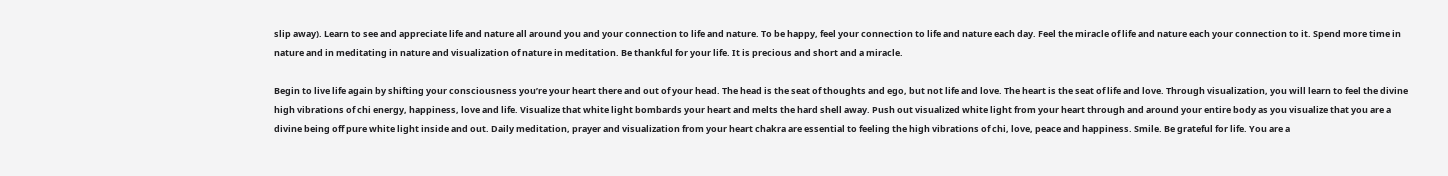slip away). Learn to see and appreciate life and nature all around you and your connection to life and nature. To be happy, feel your connection to life and nature each day. Feel the miracle of life and nature each your connection to it. Spend more time in nature and in meditating in nature and visualization of nature in meditation. Be thankful for your life. It is precious and short and a miracle.

Begin to live life again by shifting your consciousness you’re your heart there and out of your head. The head is the seat of thoughts and ego, but not life and love. The heart is the seat of life and love. Through visualization, you will learn to feel the divine high vibrations of chi energy, happiness, love and life. Visualize that white light bombards your heart and melts the hard shell away. Push out visualized white light from your heart through and around your entire body as you visualize that you are a divine being off pure white light inside and out. Daily meditation, prayer and visualization from your heart chakra are essential to feeling the high vibrations of chi, love, peace and happiness. Smile. Be grateful for life. You are a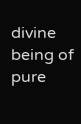divine being of pure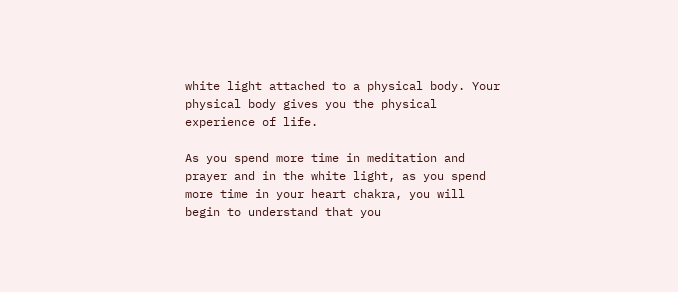white light attached to a physical body. Your physical body gives you the physical experience of life.

As you spend more time in meditation and prayer and in the white light, as you spend more time in your heart chakra, you will begin to understand that you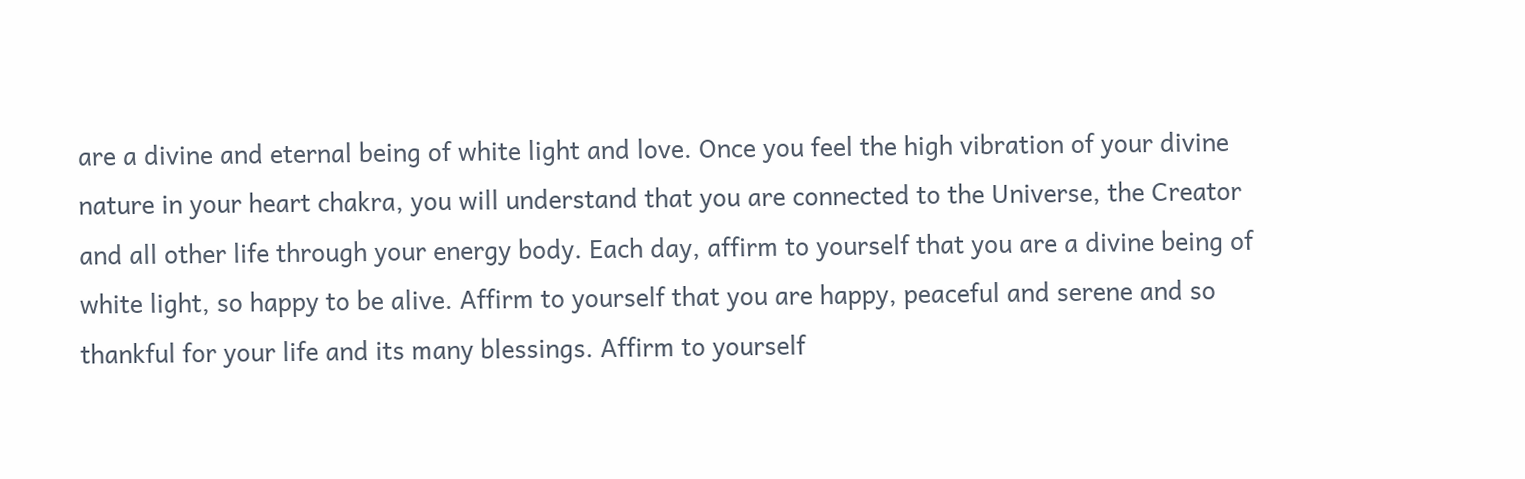are a divine and eternal being of white light and love. Once you feel the high vibration of your divine nature in your heart chakra, you will understand that you are connected to the Universe, the Creator and all other life through your energy body. Each day, affirm to yourself that you are a divine being of white light, so happy to be alive. Affirm to yourself that you are happy, peaceful and serene and so thankful for your life and its many blessings. Affirm to yourself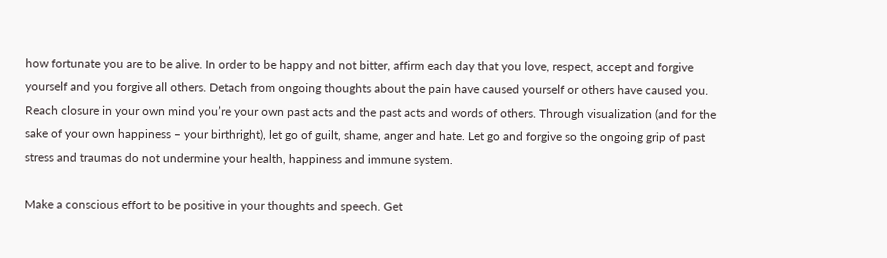how fortunate you are to be alive. In order to be happy and not bitter, affirm each day that you love, respect, accept and forgive yourself and you forgive all others. Detach from ongoing thoughts about the pain have caused yourself or others have caused you. Reach closure in your own mind you’re your own past acts and the past acts and words of others. Through visualization (and for the sake of your own happiness – your birthright), let go of guilt, shame, anger and hate. Let go and forgive so the ongoing grip of past stress and traumas do not undermine your health, happiness and immune system.

Make a conscious effort to be positive in your thoughts and speech. Get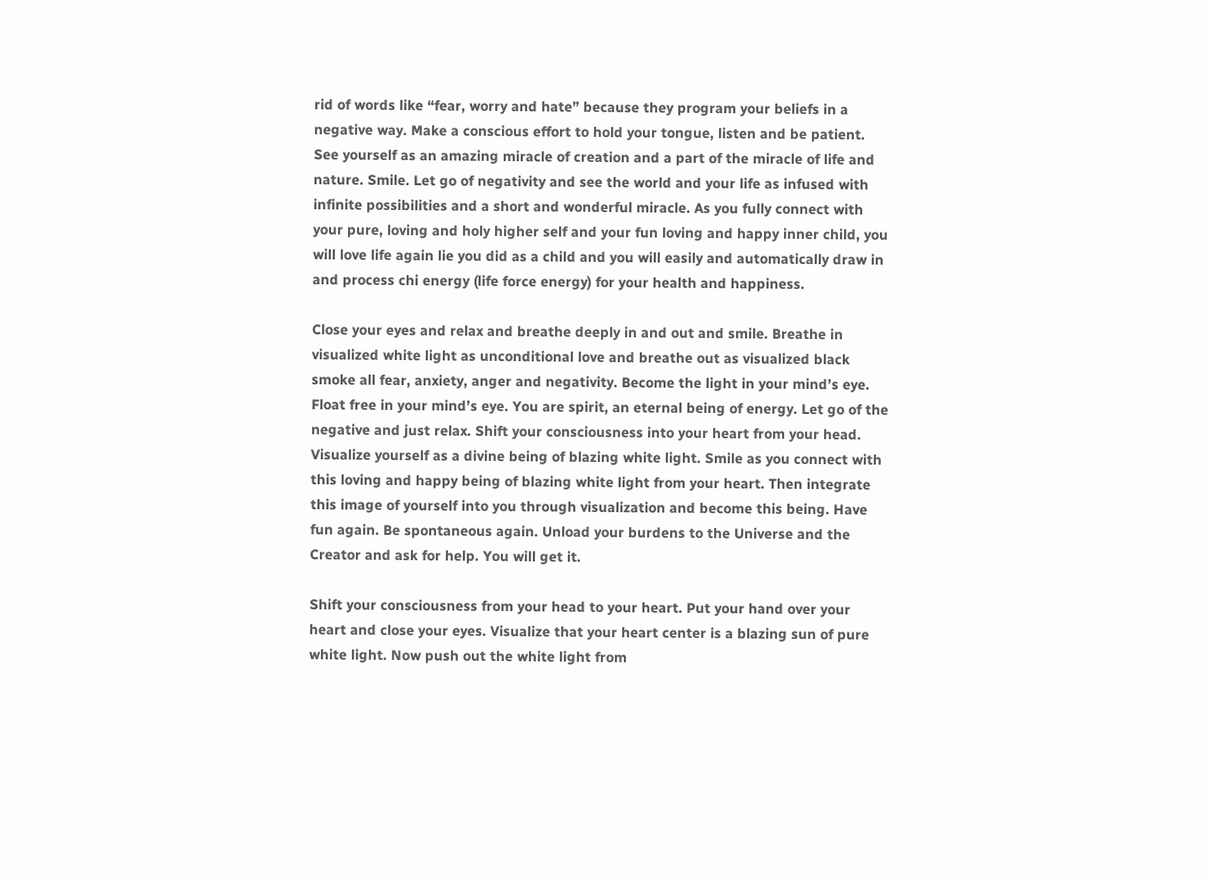rid of words like “fear, worry and hate” because they program your beliefs in a negative way. Make a conscious effort to hold your tongue, listen and be patient. See yourself as an amazing miracle of creation and a part of the miracle of life and nature. Smile. Let go of negativity and see the world and your life as infused with infinite possibilities and a short and wonderful miracle. As you fully connect with your pure, loving and holy higher self and your fun loving and happy inner child, you will love life again lie you did as a child and you will easily and automatically draw in and process chi energy (life force energy) for your health and happiness.

Close your eyes and relax and breathe deeply in and out and smile. Breathe in visualized white light as unconditional love and breathe out as visualized black smoke all fear, anxiety, anger and negativity. Become the light in your mind’s eye. Float free in your mind’s eye. You are spirit, an eternal being of energy. Let go of the negative and just relax. Shift your consciousness into your heart from your head. Visualize yourself as a divine being of blazing white light. Smile as you connect with this loving and happy being of blazing white light from your heart. Then integrate this image of yourself into you through visualization and become this being. Have fun again. Be spontaneous again. Unload your burdens to the Universe and the Creator and ask for help. You will get it.

Shift your consciousness from your head to your heart. Put your hand over your heart and close your eyes. Visualize that your heart center is a blazing sun of pure white light. Now push out the white light from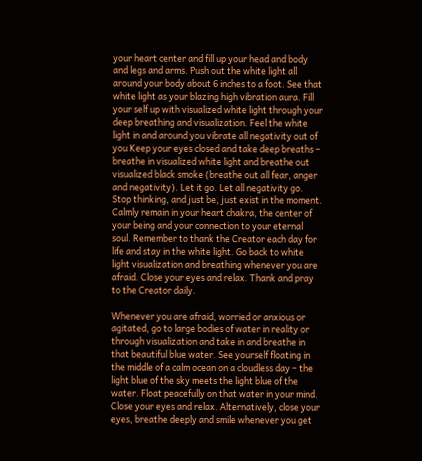your heart center and fill up your head and body and legs and arms. Push out the white light all around your body about 6 inches to a foot. See that white light as your blazing high vibration aura. Fill your self up with visualized white light through your deep breathing and visualization. Feel the white light in and around you vibrate all negativity out of you Keep your eyes closed and take deep breaths – breathe in visualized white light and breathe out visualized black smoke (breathe out all fear, anger and negativity). Let it go. Let all negativity go. Stop thinking, and just be, just exist in the moment. Calmly remain in your heart chakra, the center of your being and your connection to your eternal soul. Remember to thank the Creator each day for life and stay in the white light. Go back to white light visualization and breathing whenever you are afraid. Close your eyes and relax. Thank and pray to the Creator daily.

Whenever you are afraid, worried or anxious or agitated, go to large bodies of water in reality or through visualization and take in and breathe in that beautiful blue water. See yourself floating in the middle of a calm ocean on a cloudless day – the light blue of the sky meets the light blue of the water. Float peacefully on that water in your mind. Close your eyes and relax. Alternatively, close your eyes, breathe deeply and smile whenever you get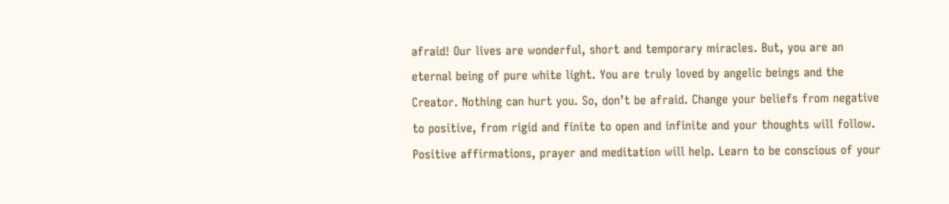afraid! Our lives are wonderful, short and temporary miracles. But, you are an eternal being of pure white light. You are truly loved by angelic beings and the Creator. Nothing can hurt you. So, don’t be afraid. Change your beliefs from negative to positive, from rigid and finite to open and infinite and your thoughts will follow. Positive affirmations, prayer and meditation will help. Learn to be conscious of your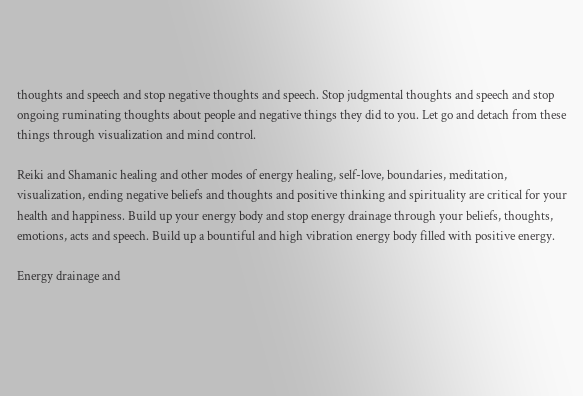thoughts and speech and stop negative thoughts and speech. Stop judgmental thoughts and speech and stop ongoing ruminating thoughts about people and negative things they did to you. Let go and detach from these things through visualization and mind control.

Reiki and Shamanic healing and other modes of energy healing, self-love, boundaries, meditation, visualization, ending negative beliefs and thoughts and positive thinking and spirituality are critical for your health and happiness. Build up your energy body and stop energy drainage through your beliefs, thoughts, emotions, acts and speech. Build up a bountiful and high vibration energy body filled with positive energy.

Energy drainage and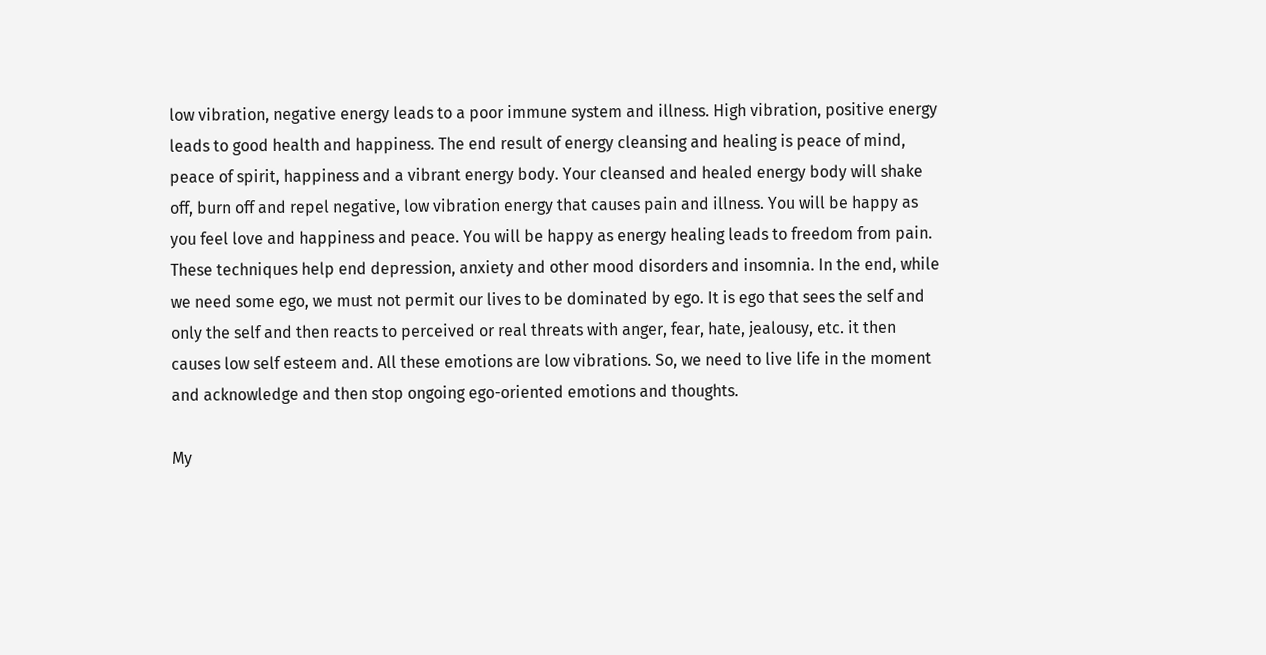low vibration, negative energy leads to a poor immune system and illness. High vibration, positive energy leads to good health and happiness. The end result of energy cleansing and healing is peace of mind, peace of spirit, happiness and a vibrant energy body. Your cleansed and healed energy body will shake off, burn off and repel negative, low vibration energy that causes pain and illness. You will be happy as you feel love and happiness and peace. You will be happy as energy healing leads to freedom from pain. These techniques help end depression, anxiety and other mood disorders and insomnia. In the end, while we need some ego, we must not permit our lives to be dominated by ego. It is ego that sees the self and only the self and then reacts to perceived or real threats with anger, fear, hate, jealousy, etc. it then causes low self esteem and. All these emotions are low vibrations. So, we need to live life in the moment and acknowledge and then stop ongoing ego-oriented emotions and thoughts.

My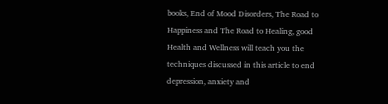books, End of Mood Disorders, The Road to Happiness and The Road to Healing, good Health and Wellness will teach you the techniques discussed in this article to end depression, anxiety and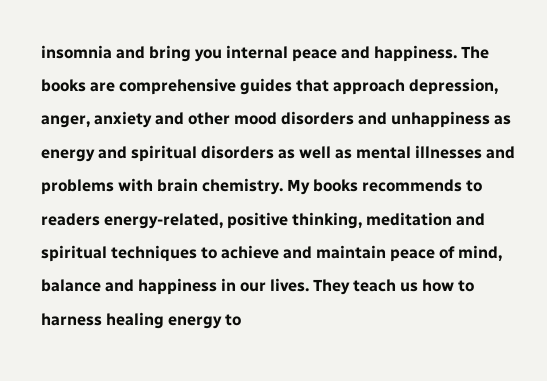insomnia and bring you internal peace and happiness. The books are comprehensive guides that approach depression, anger, anxiety and other mood disorders and unhappiness as energy and spiritual disorders as well as mental illnesses and problems with brain chemistry. My books recommends to readers energy-related, positive thinking, meditation and spiritual techniques to achieve and maintain peace of mind, balance and happiness in our lives. They teach us how to harness healing energy to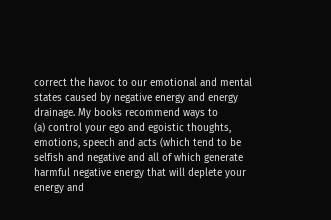correct the havoc to our emotional and mental states caused by negative energy and energy drainage. My books recommend ways to
(a) control your ego and egoistic thoughts, emotions, speech and acts (which tend to be selfish and negative and all of which generate harmful negative energy that will deplete your energy and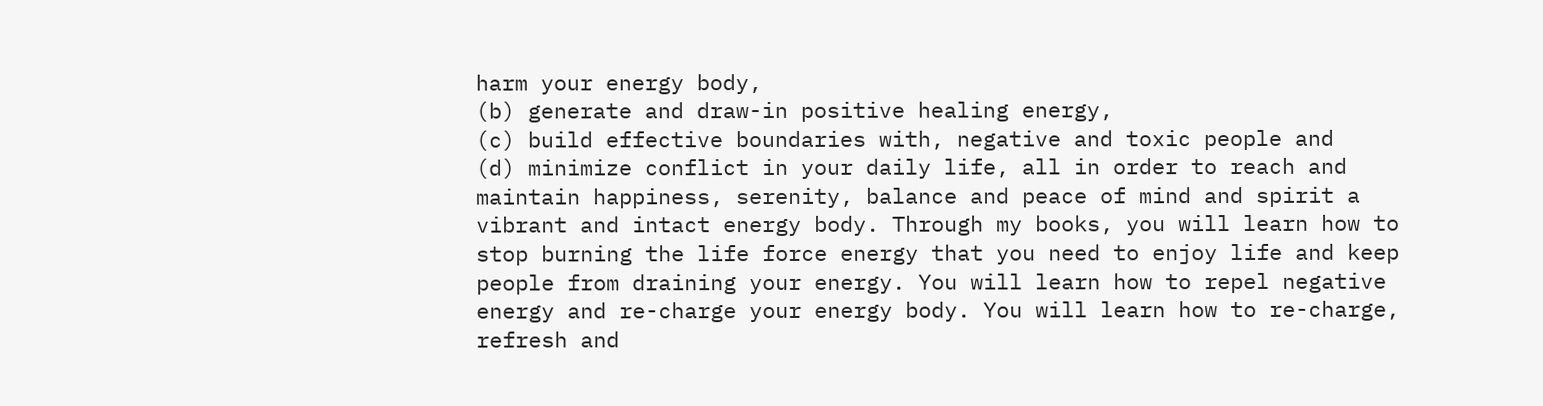harm your energy body,
(b) generate and draw-in positive healing energy,
(c) build effective boundaries with, negative and toxic people and
(d) minimize conflict in your daily life, all in order to reach and maintain happiness, serenity, balance and peace of mind and spirit a vibrant and intact energy body. Through my books, you will learn how to stop burning the life force energy that you need to enjoy life and keep people from draining your energy. You will learn how to repel negative energy and re-charge your energy body. You will learn how to re-charge, refresh and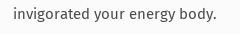invigorated your energy body.